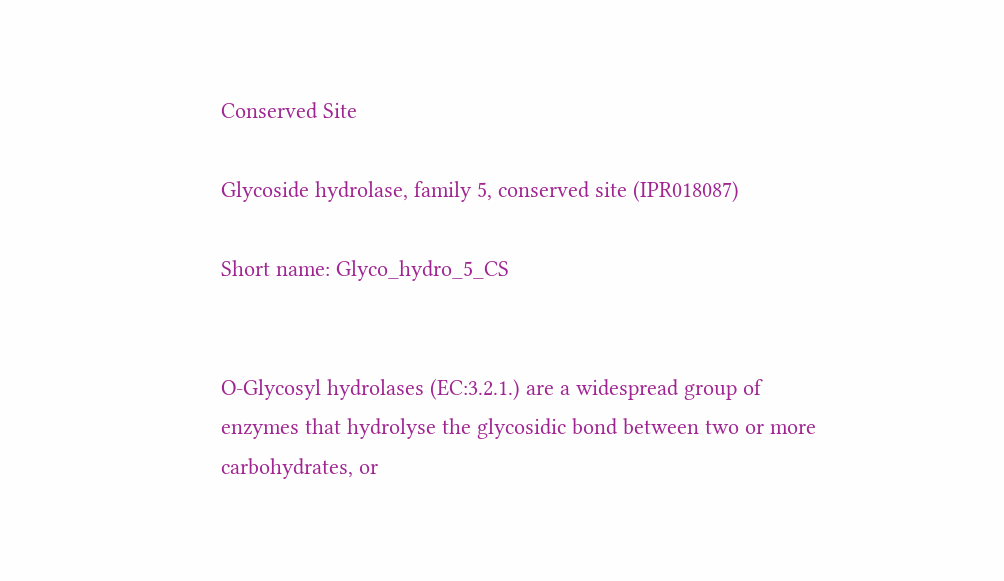Conserved Site

Glycoside hydrolase, family 5, conserved site (IPR018087)

Short name: Glyco_hydro_5_CS


O-Glycosyl hydrolases (EC:3.2.1.) are a widespread group of enzymes that hydrolyse the glycosidic bond between two or more carbohydrates, or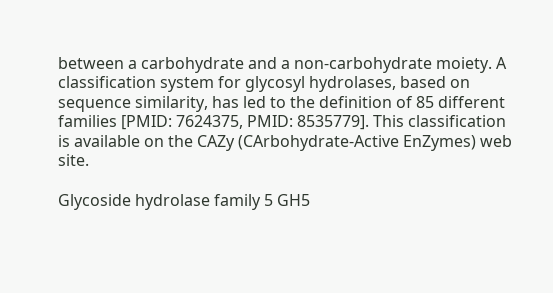between a carbohydrate and a non-carbohydrate moiety. A classification system for glycosyl hydrolases, based on sequence similarity, has led to the definition of 85 different families [PMID: 7624375, PMID: 8535779]. This classification is available on the CAZy (CArbohydrate-Active EnZymes) web site.

Glycoside hydrolase family 5 GH5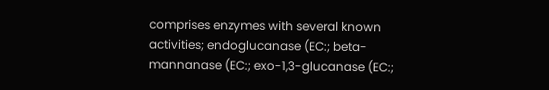comprises enzymes with several known activities; endoglucanase (EC:; beta-mannanase (EC:; exo-1,3-glucanase (EC:;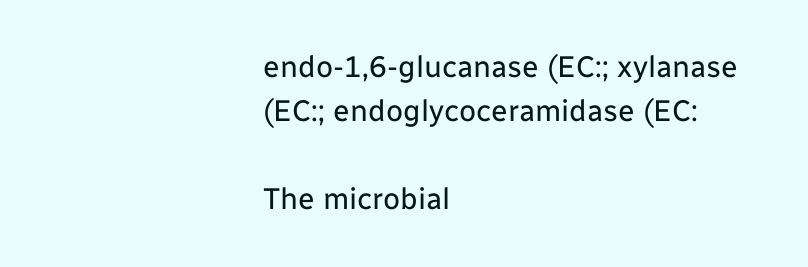endo-1,6-glucanase (EC:; xylanase (EC:; endoglycoceramidase (EC:

The microbial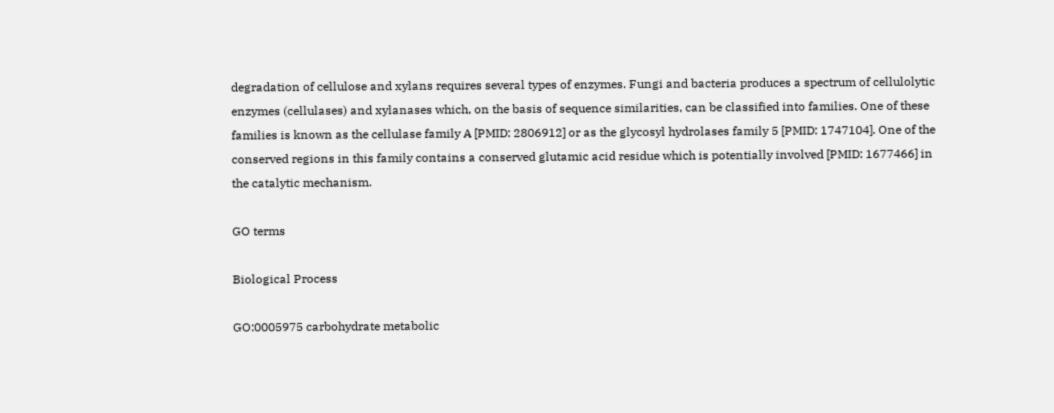degradation of cellulose and xylans requires several types of enzymes. Fungi and bacteria produces a spectrum of cellulolytic enzymes (cellulases) and xylanases which, on the basis of sequence similarities, can be classified into families. One of these families is known as the cellulase family A [PMID: 2806912] or as the glycosyl hydrolases family 5 [PMID: 1747104]. One of the conserved regions in this family contains a conserved glutamic acid residue which is potentially involved [PMID: 1677466] in the catalytic mechanism.

GO terms

Biological Process

GO:0005975 carbohydrate metabolic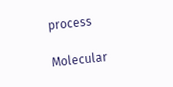process

Molecular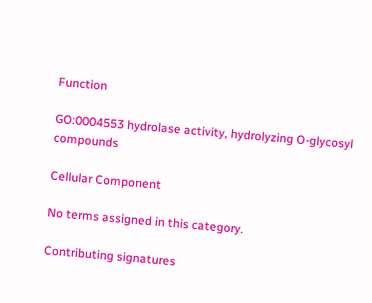Function

GO:0004553 hydrolase activity, hydrolyzing O-glycosyl compounds

Cellular Component

No terms assigned in this category.

Contributing signatures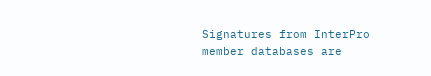Signatures from InterPro member databases are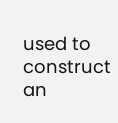used to construct an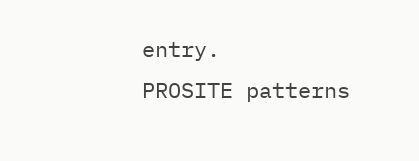entry.
PROSITE patterns